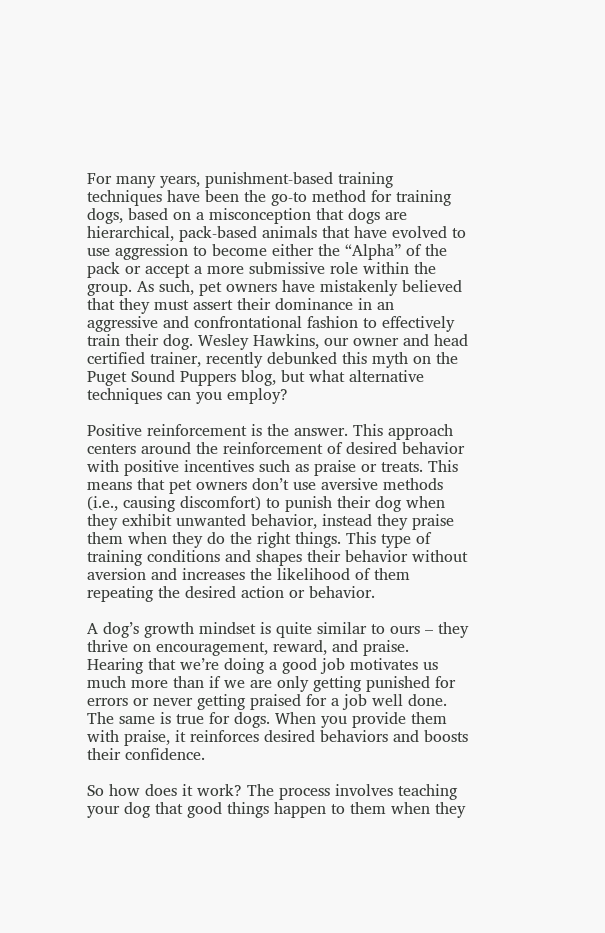For many years, punishment-based training techniques have been the go-to method for training dogs, based on a misconception that dogs are hierarchical, pack-based animals that have evolved to use aggression to become either the “Alpha” of the pack or accept a more submissive role within the group. As such, pet owners have mistakenly believed that they must assert their dominance in an aggressive and confrontational fashion to effectively train their dog. Wesley Hawkins, our owner and head certified trainer, recently debunked this myth on the Puget Sound Puppers blog, but what alternative techniques can you employ?

Positive reinforcement is the answer. This approach centers around the reinforcement of desired behavior with positive incentives such as praise or treats. This means that pet owners don’t use aversive methods (i.e., causing discomfort) to punish their dog when they exhibit unwanted behavior, instead they praise them when they do the right things. This type of training conditions and shapes their behavior without aversion and increases the likelihood of them repeating the desired action or behavior.

A dog’s growth mindset is quite similar to ours – they thrive on encouragement, reward, and praise. Hearing that we’re doing a good job motivates us much more than if we are only getting punished for errors or never getting praised for a job well done. The same is true for dogs. When you provide them with praise, it reinforces desired behaviors and boosts their confidence.

So how does it work? The process involves teaching your dog that good things happen to them when they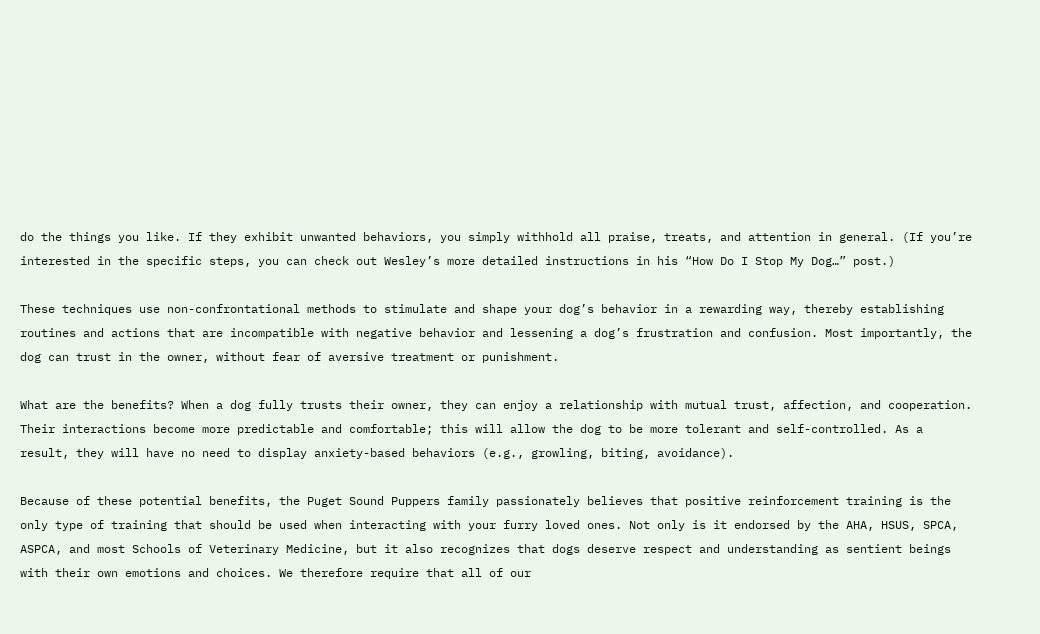do the things you like. If they exhibit unwanted behaviors, you simply withhold all praise, treats, and attention in general. (If you’re interested in the specific steps, you can check out Wesley’s more detailed instructions in his “How Do I Stop My Dog…” post.)

These techniques use non-confrontational methods to stimulate and shape your dog’s behavior in a rewarding way, thereby establishing routines and actions that are incompatible with negative behavior and lessening a dog’s frustration and confusion. Most importantly, the dog can trust in the owner, without fear of aversive treatment or punishment.

What are the benefits? When a dog fully trusts their owner, they can enjoy a relationship with mutual trust, affection, and cooperation. Their interactions become more predictable and comfortable; this will allow the dog to be more tolerant and self-controlled. As a result, they will have no need to display anxiety-based behaviors (e.g., growling, biting, avoidance).

Because of these potential benefits, the Puget Sound Puppers family passionately believes that positive reinforcement training is the only type of training that should be used when interacting with your furry loved ones. Not only is it endorsed by the AHA, HSUS, SPCA, ASPCA, and most Schools of Veterinary Medicine, but it also recognizes that dogs deserve respect and understanding as sentient beings with their own emotions and choices. We therefore require that all of our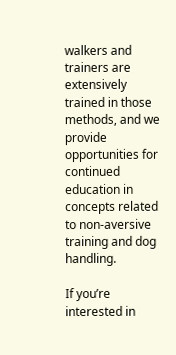walkers and trainers are extensively trained in those methods, and we provide opportunities for continued education in concepts related to non-aversive training and dog handling.

If you’re interested in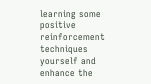learning some positive reinforcement techniques yourself and enhance the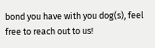bond you have with you dog(s), feel free to reach out to us!